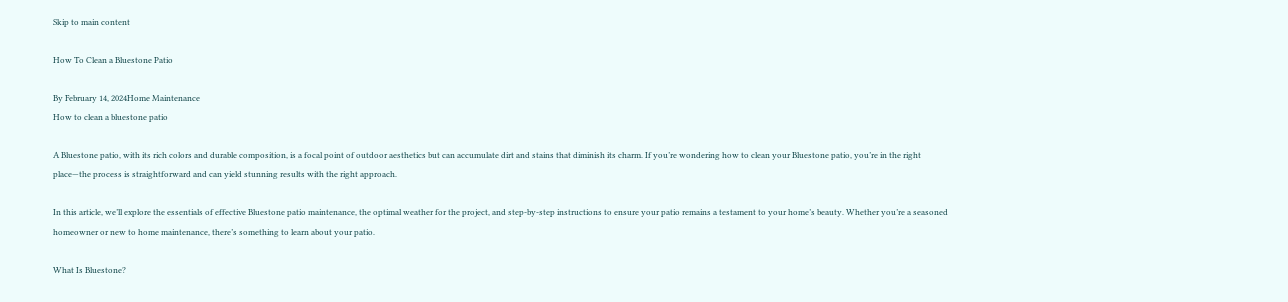Skip to main content

How To Clean a Bluestone Patio

By February 14, 2024Home Maintenance
How to clean a bluestone patio

A Bluestone patio, with its rich colors and durable composition, is a focal point of outdoor aesthetics but can accumulate dirt and stains that diminish its charm. If you’re wondering how to clean your Bluestone patio, you’re in the right place—the process is straightforward and can yield stunning results with the right approach.

In this article, we’ll explore the essentials of effective Bluestone patio maintenance, the optimal weather for the project, and step-by-step instructions to ensure your patio remains a testament to your home’s beauty. Whether you’re a seasoned homeowner or new to home maintenance, there’s something to learn about your patio.

What Is Bluestone?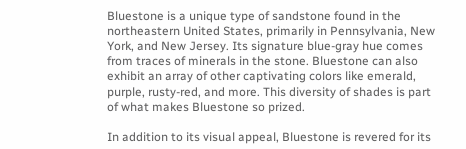Bluestone is a unique type of sandstone found in the northeastern United States, primarily in Pennsylvania, New York, and New Jersey. Its signature blue-gray hue comes from traces of minerals in the stone. Bluestone can also exhibit an array of other captivating colors like emerald, purple, rusty-red, and more. This diversity of shades is part of what makes Bluestone so prized.

In addition to its visual appeal, Bluestone is revered for its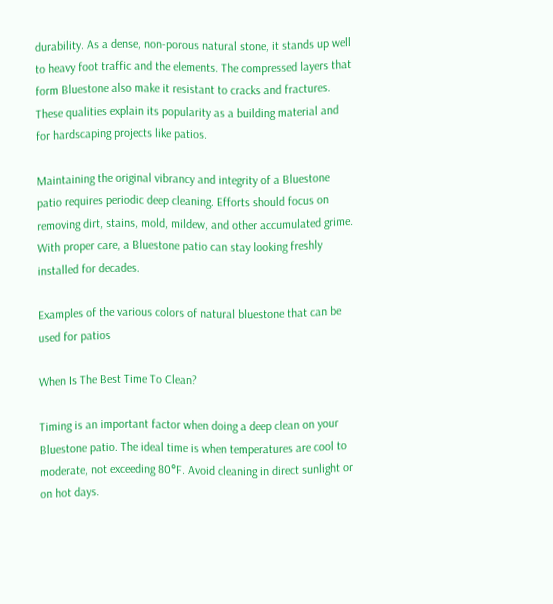durability. As a dense, non-porous natural stone, it stands up well to heavy foot traffic and the elements. The compressed layers that form Bluestone also make it resistant to cracks and fractures. These qualities explain its popularity as a building material and for hardscaping projects like patios.

Maintaining the original vibrancy and integrity of a Bluestone patio requires periodic deep cleaning. Efforts should focus on removing dirt, stains, mold, mildew, and other accumulated grime. With proper care, a Bluestone patio can stay looking freshly installed for decades.

Examples of the various colors of natural bluestone that can be used for patios

When Is The Best Time To Clean?

Timing is an important factor when doing a deep clean on your Bluestone patio. The ideal time is when temperatures are cool to moderate, not exceeding 80°F. Avoid cleaning in direct sunlight or on hot days.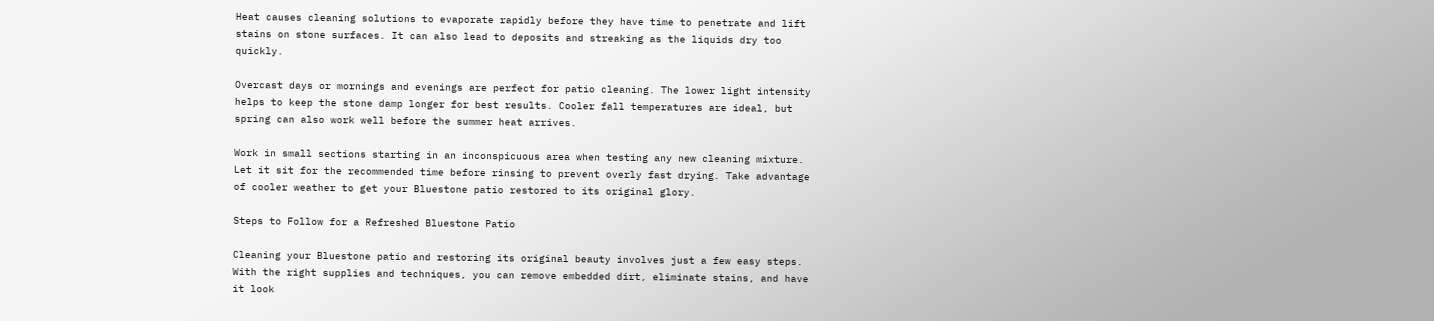Heat causes cleaning solutions to evaporate rapidly before they have time to penetrate and lift stains on stone surfaces. It can also lead to deposits and streaking as the liquids dry too quickly.

Overcast days or mornings and evenings are perfect for patio cleaning. The lower light intensity helps to keep the stone damp longer for best results. Cooler fall temperatures are ideal, but spring can also work well before the summer heat arrives.

Work in small sections starting in an inconspicuous area when testing any new cleaning mixture. Let it sit for the recommended time before rinsing to prevent overly fast drying. Take advantage of cooler weather to get your Bluestone patio restored to its original glory.

Steps to Follow for a Refreshed Bluestone Patio

Cleaning your Bluestone patio and restoring its original beauty involves just a few easy steps. With the right supplies and techniques, you can remove embedded dirt, eliminate stains, and have it look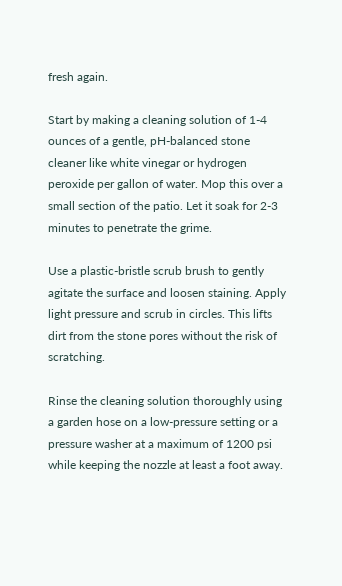fresh again.

Start by making a cleaning solution of 1-4 ounces of a gentle, pH-balanced stone cleaner like white vinegar or hydrogen peroxide per gallon of water. Mop this over a small section of the patio. Let it soak for 2-3 minutes to penetrate the grime.

Use a plastic-bristle scrub brush to gently agitate the surface and loosen staining. Apply light pressure and scrub in circles. This lifts dirt from the stone pores without the risk of scratching.

Rinse the cleaning solution thoroughly using a garden hose on a low-pressure setting or a pressure washer at a maximum of 1200 psi while keeping the nozzle at least a foot away.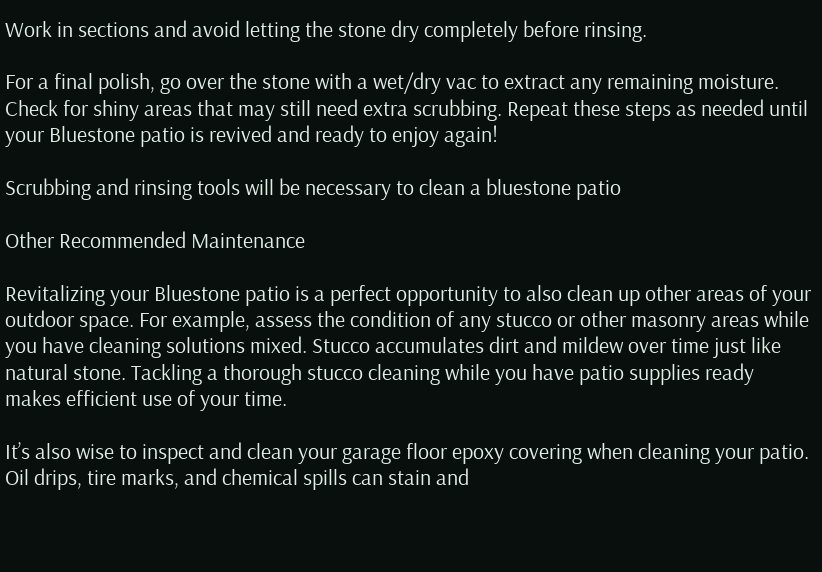Work in sections and avoid letting the stone dry completely before rinsing.

For a final polish, go over the stone with a wet/dry vac to extract any remaining moisture. Check for shiny areas that may still need extra scrubbing. Repeat these steps as needed until your Bluestone patio is revived and ready to enjoy again!

Scrubbing and rinsing tools will be necessary to clean a bluestone patio

Other Recommended Maintenance

Revitalizing your Bluestone patio is a perfect opportunity to also clean up other areas of your outdoor space. For example, assess the condition of any stucco or other masonry areas while you have cleaning solutions mixed. Stucco accumulates dirt and mildew over time just like natural stone. Tackling a thorough stucco cleaning while you have patio supplies ready makes efficient use of your time.

It’s also wise to inspect and clean your garage floor epoxy covering when cleaning your patio. Oil drips, tire marks, and chemical spills can stain and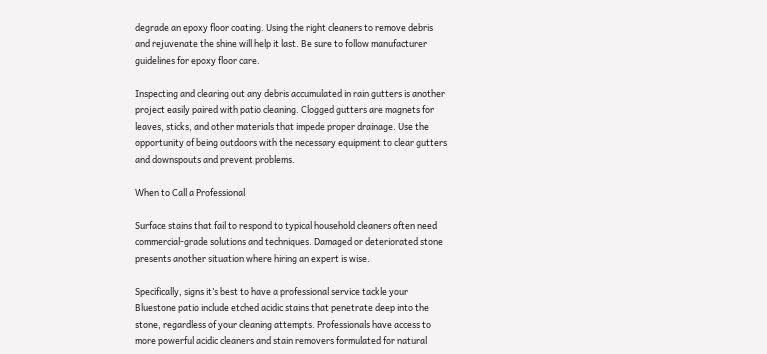degrade an epoxy floor coating. Using the right cleaners to remove debris and rejuvenate the shine will help it last. Be sure to follow manufacturer guidelines for epoxy floor care.

Inspecting and clearing out any debris accumulated in rain gutters is another project easily paired with patio cleaning. Clogged gutters are magnets for leaves, sticks, and other materials that impede proper drainage. Use the opportunity of being outdoors with the necessary equipment to clear gutters and downspouts and prevent problems.

When to Call a Professional

Surface stains that fail to respond to typical household cleaners often need commercial-grade solutions and techniques. Damaged or deteriorated stone presents another situation where hiring an expert is wise.

Specifically, signs it’s best to have a professional service tackle your Bluestone patio include etched acidic stains that penetrate deep into the stone, regardless of your cleaning attempts. Professionals have access to more powerful acidic cleaners and stain removers formulated for natural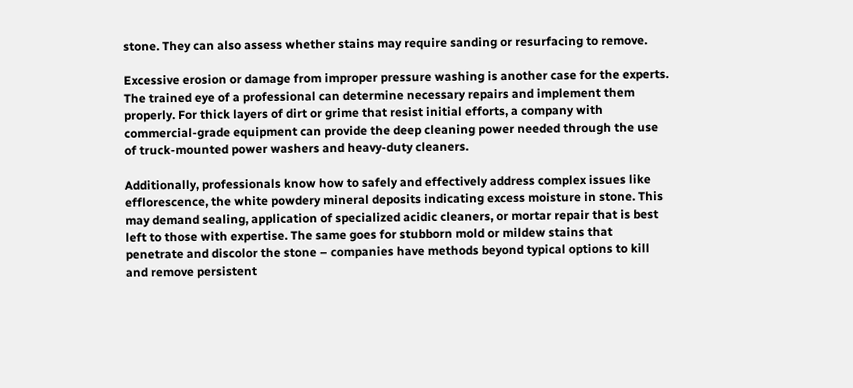stone. They can also assess whether stains may require sanding or resurfacing to remove.

Excessive erosion or damage from improper pressure washing is another case for the experts. The trained eye of a professional can determine necessary repairs and implement them properly. For thick layers of dirt or grime that resist initial efforts, a company with commercial-grade equipment can provide the deep cleaning power needed through the use of truck-mounted power washers and heavy-duty cleaners.

Additionally, professionals know how to safely and effectively address complex issues like efflorescence, the white powdery mineral deposits indicating excess moisture in stone. This may demand sealing, application of specialized acidic cleaners, or mortar repair that is best left to those with expertise. The same goes for stubborn mold or mildew stains that penetrate and discolor the stone – companies have methods beyond typical options to kill and remove persistent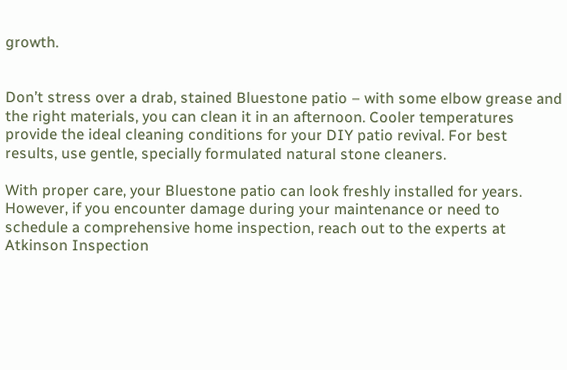growth.


Don’t stress over a drab, stained Bluestone patio – with some elbow grease and the right materials, you can clean it in an afternoon. Cooler temperatures provide the ideal cleaning conditions for your DIY patio revival. For best results, use gentle, specially formulated natural stone cleaners.

With proper care, your Bluestone patio can look freshly installed for years. However, if you encounter damage during your maintenance or need to schedule a comprehensive home inspection, reach out to the experts at Atkinson Inspection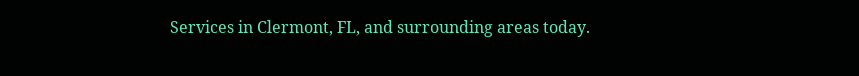Services in Clermont, FL, and surrounding areas today.